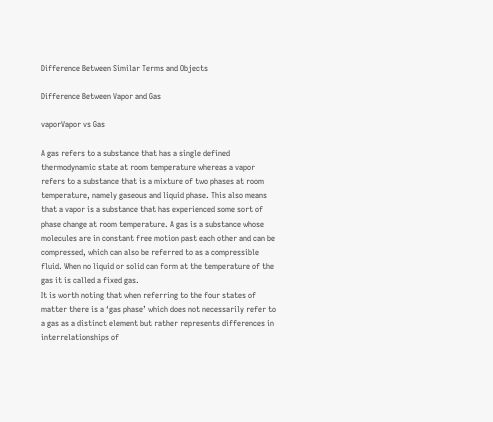Difference Between Similar Terms and Objects

Difference Between Vapor and Gas

vaporVapor vs Gas

A gas refers to a substance that has a single defined thermodynamic state at room temperature whereas a vapor refers to a substance that is a mixture of two phases at room temperature, namely gaseous and liquid phase. This also means that a vapor is a substance that has experienced some sort of phase change at room temperature. A gas is a substance whose molecules are in constant free motion past each other and can be compressed, which can also be referred to as a compressible fluid. When no liquid or solid can form at the temperature of the gas it is called a fixed gas.
It is worth noting that when referring to the four states of matter there is a ‘gas phase’ which does not necessarily refer to a gas as a distinct element but rather represents differences in interrelationships of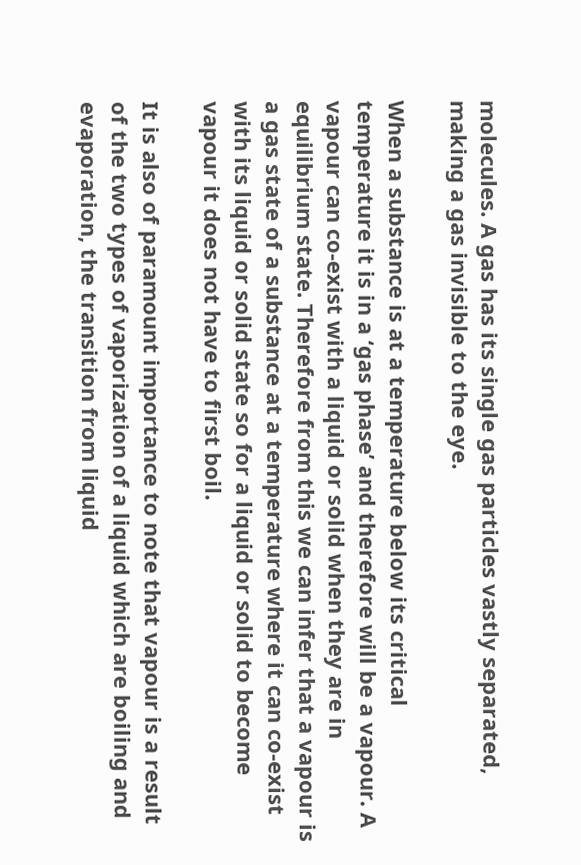molecules. A gas has its single gas particles vastly separated, making a gas invisible to the eye.

When a substance is at a temperature below its critical temperature it is in a ‘gas phase’ and therefore will be a vapour. A vapour can co-exist with a liquid or solid when they are in equilibrium state. Therefore from this we can infer that a vapour is a gas state of a substance at a temperature where it can co-exist with its liquid or solid state so for a liquid or solid to become vapour it does not have to first boil.

It is also of paramount importance to note that vapour is a result of the two types of vaporization of a liquid which are boiling and evaporation, the transition from liquid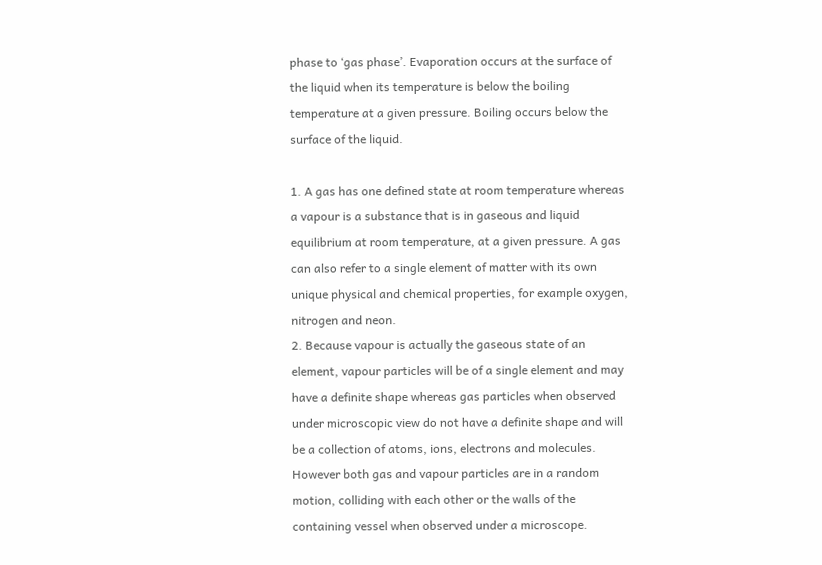phase to ‘gas phase’. Evaporation occurs at the surface of the liquid when its temperature is below the boiling temperature at a given pressure. Boiling occurs below the surface of the liquid.

1. A gas has one defined state at room temperature whereas a vapour is a substance that is in gaseous and liquid equilibrium at room temperature, at a given pressure. A gas can also refer to a single element of matter with its own unique physical and chemical properties, for example oxygen, nitrogen and neon.
2. Because vapour is actually the gaseous state of an element, vapour particles will be of a single element and may have a definite shape whereas gas particles when observed under microscopic view do not have a definite shape and will be a collection of atoms, ions, electrons and molecules. However both gas and vapour particles are in a random motion, colliding with each other or the walls of the containing vessel when observed under a microscope.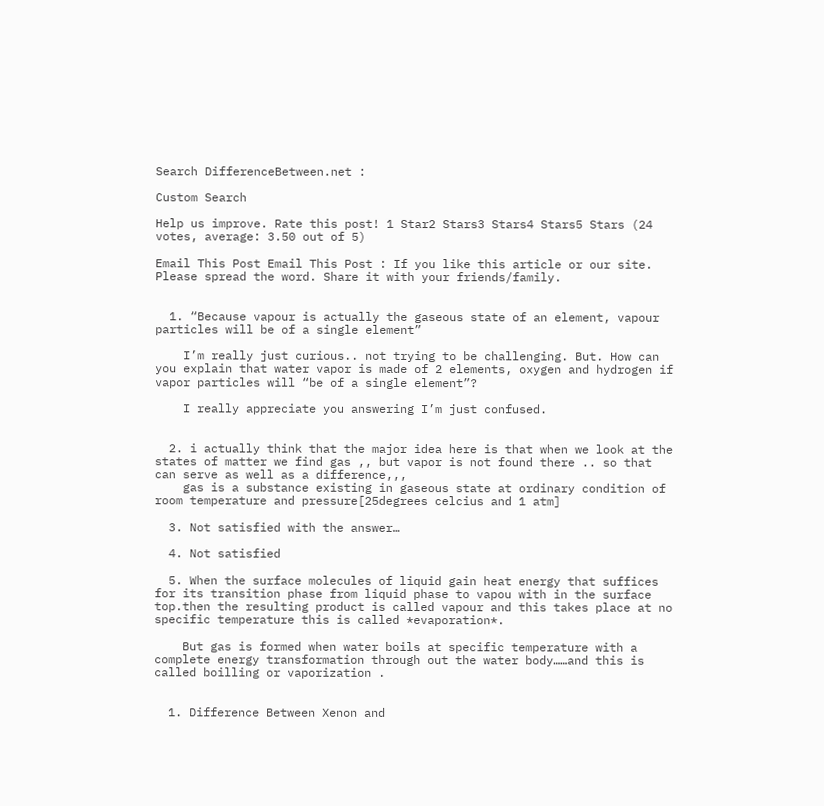Search DifferenceBetween.net :

Custom Search

Help us improve. Rate this post! 1 Star2 Stars3 Stars4 Stars5 Stars (24 votes, average: 3.50 out of 5)

Email This Post Email This Post : If you like this article or our site. Please spread the word. Share it with your friends/family.


  1. “Because vapour is actually the gaseous state of an element, vapour particles will be of a single element”

    I’m really just curious.. not trying to be challenging. But. How can you explain that water vapor is made of 2 elements, oxygen and hydrogen if vapor particles will “be of a single element”?

    I really appreciate you answering I’m just confused.


  2. i actually think that the major idea here is that when we look at the states of matter we find gas ,, but vapor is not found there .. so that can serve as well as a difference,,,
    gas is a substance existing in gaseous state at ordinary condition of room temperature and pressure[25degrees celcius and 1 atm]

  3. Not satisfied with the answer…

  4. Not satisfied

  5. When the surface molecules of liquid gain heat energy that suffices for its transition phase from liquid phase to vapou with in the surface top.then the resulting product is called vapour and this takes place at no specific temperature this is called *evaporation*.

    But gas is formed when water boils at specific temperature with a complete energy transformation through out the water body……and this is called boilling or vaporization .


  1. Difference Between Xenon and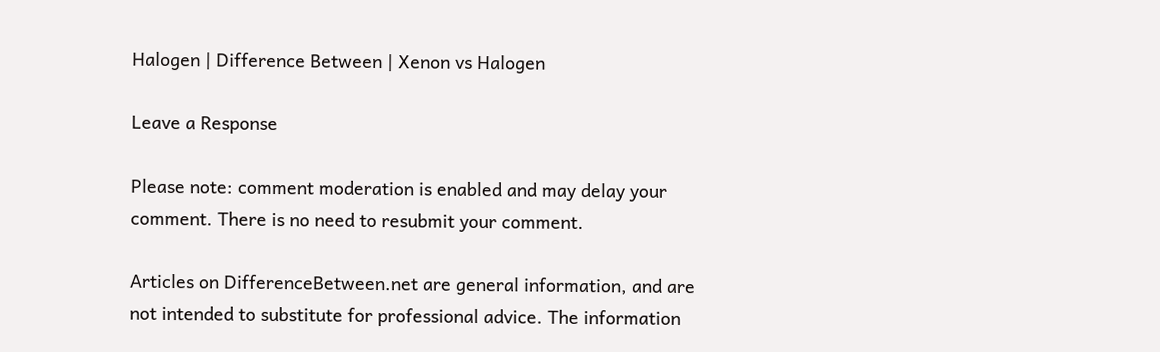Halogen | Difference Between | Xenon vs Halogen

Leave a Response

Please note: comment moderation is enabled and may delay your comment. There is no need to resubmit your comment.

Articles on DifferenceBetween.net are general information, and are not intended to substitute for professional advice. The information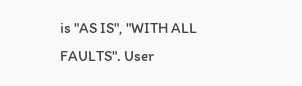is "AS IS", "WITH ALL FAULTS". User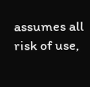assumes all risk of use,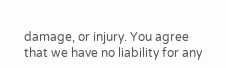damage, or injury. You agree that we have no liability for any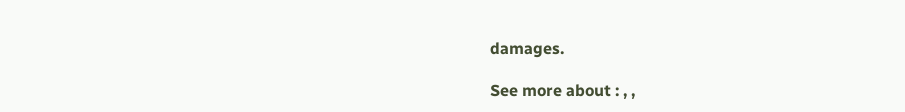damages.

See more about : , ,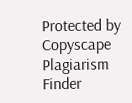Protected by Copyscape Plagiarism Finder